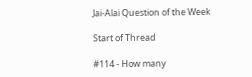Jai-Alai Question of the Week

Start of Thread

#114 - How many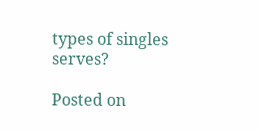types of singles serves?

Posted on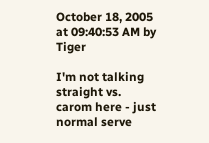October 18, 2005 at 09:40:53 AM by Tiger

I'm not talking straight vs. carom here - just normal serve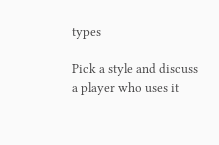types

Pick a style and discuss a player who uses it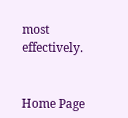most effectively.


Home Page